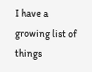I have a growing list of things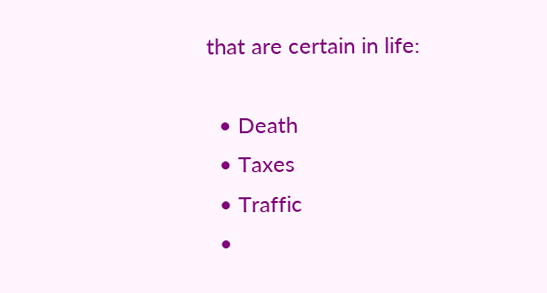that are certain in life:

  • Death
  • Taxes
  • Traffic
  •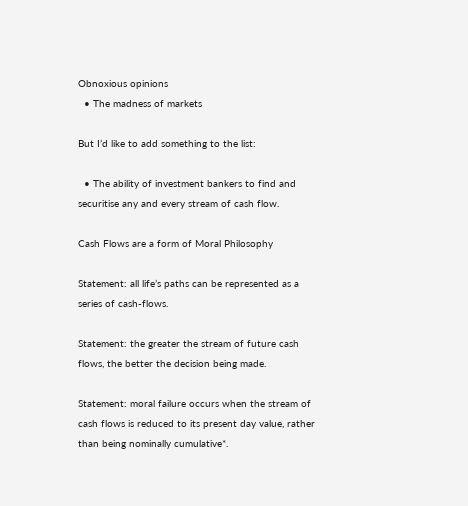Obnoxious opinions
  • The madness of markets

But I’d like to add something to the list:

  • The ability of investment bankers to find and securitise any and every stream of cash flow.

Cash Flows are a form of Moral Philosophy

Statement: all life’s paths can be represented as a series of cash-flows.

Statement: the greater the stream of future cash flows, the better the decision being made.

Statement: moral failure occurs when the stream of cash flows is reduced to its present day value, rather than being nominally cumulative*.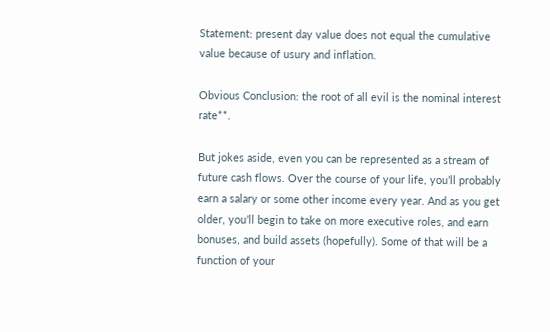Statement: present day value does not equal the cumulative value because of usury and inflation.

Obvious Conclusion: the root of all evil is the nominal interest rate**.

But jokes aside, even you can be represented as a stream of future cash flows. Over the course of your life, you’ll probably earn a salary or some other income every year. And as you get older, you’ll begin to take on more executive roles, and earn bonuses, and build assets (hopefully). Some of that will be a function of your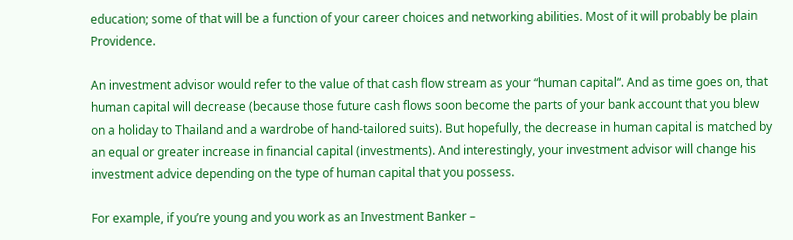education; some of that will be a function of your career choices and networking abilities. Most of it will probably be plain Providence.

An investment advisor would refer to the value of that cash flow stream as your “human capital“. And as time goes on, that human capital will decrease (because those future cash flows soon become the parts of your bank account that you blew on a holiday to Thailand and a wardrobe of hand-tailored suits). But hopefully, the decrease in human capital is matched by an equal or greater increase in financial capital (investments). And interestingly, your investment advisor will change his investment advice depending on the type of human capital that you possess.

For example, if you’re young and you work as an Investment Banker –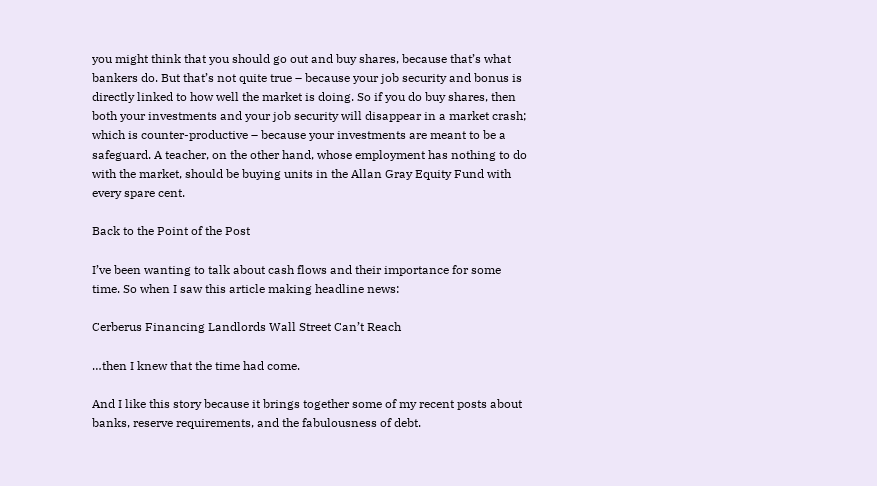you might think that you should go out and buy shares, because that’s what bankers do. But that’s not quite true – because your job security and bonus is directly linked to how well the market is doing. So if you do buy shares, then both your investments and your job security will disappear in a market crash; which is counter-productive – because your investments are meant to be a safeguard. A teacher, on the other hand, whose employment has nothing to do with the market, should be buying units in the Allan Gray Equity Fund with every spare cent.

Back to the Point of the Post

I’ve been wanting to talk about cash flows and their importance for some time. So when I saw this article making headline news:

Cerberus Financing Landlords Wall Street Can’t Reach

…then I knew that the time had come.

And I like this story because it brings together some of my recent posts about banks, reserve requirements, and the fabulousness of debt.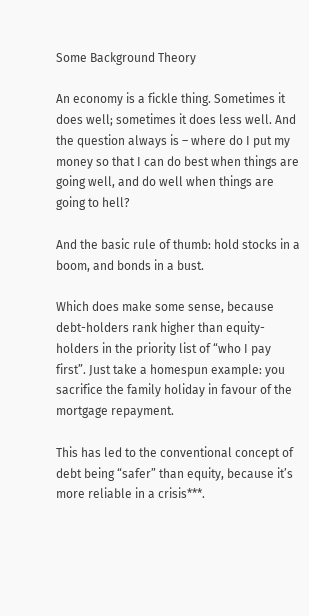Some Background Theory

An economy is a fickle thing. Sometimes it does well; sometimes it does less well. And the question always is – where do I put my money so that I can do best when things are going well, and do well when things are going to hell?

And the basic rule of thumb: hold stocks in a boom, and bonds in a bust.

Which does make some sense, because debt-holders rank higher than equity-holders in the priority list of “who I pay first”. Just take a homespun example: you sacrifice the family holiday in favour of the mortgage repayment.

This has led to the conventional concept of debt being “safer” than equity, because it’s more reliable in a crisis***.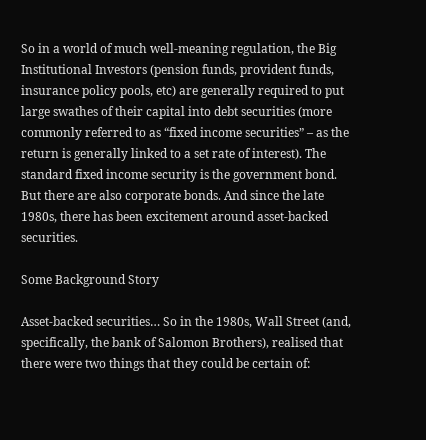So in a world of much well-meaning regulation, the Big Institutional Investors (pension funds, provident funds, insurance policy pools, etc) are generally required to put large swathes of their capital into debt securities (more commonly referred to as “fixed income securities” – as the return is generally linked to a set rate of interest). The standard fixed income security is the government bond. But there are also corporate bonds. And since the late 1980s, there has been excitement around asset-backed securities.

Some Background Story

Asset-backed securities… So in the 1980s, Wall Street (and, specifically, the bank of Salomon Brothers), realised that there were two things that they could be certain of: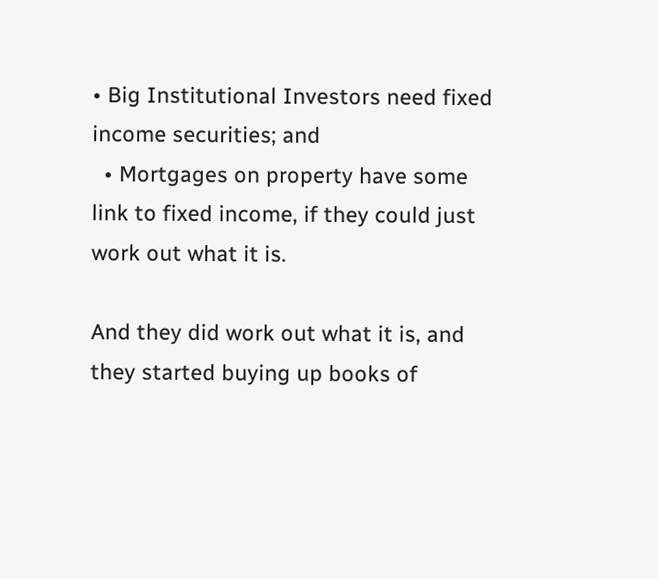• Big Institutional Investors need fixed income securities; and
  • Mortgages on property have some link to fixed income, if they could just work out what it is.

And they did work out what it is, and they started buying up books of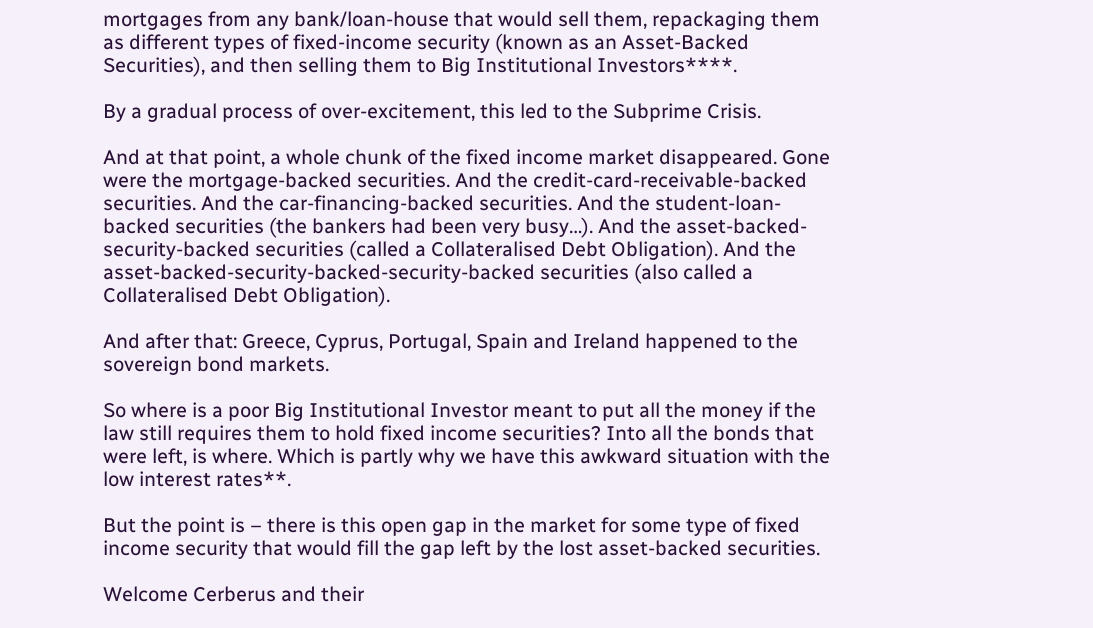mortgages from any bank/loan-house that would sell them, repackaging them as different types of fixed-income security (known as an Asset-Backed Securities), and then selling them to Big Institutional Investors****.

By a gradual process of over-excitement, this led to the Subprime Crisis.

And at that point, a whole chunk of the fixed income market disappeared. Gone were the mortgage-backed securities. And the credit-card-receivable-backed securities. And the car-financing-backed securities. And the student-loan-backed securities (the bankers had been very busy…). And the asset-backed-security-backed securities (called a Collateralised Debt Obligation). And the asset-backed-security-backed-security-backed securities (also called a Collateralised Debt Obligation).

And after that: Greece, Cyprus, Portugal, Spain and Ireland happened to the sovereign bond markets.

So where is a poor Big Institutional Investor meant to put all the money if the law still requires them to hold fixed income securities? Into all the bonds that were left, is where. Which is partly why we have this awkward situation with the low interest rates**.

But the point is – there is this open gap in the market for some type of fixed income security that would fill the gap left by the lost asset-backed securities.

Welcome Cerberus and their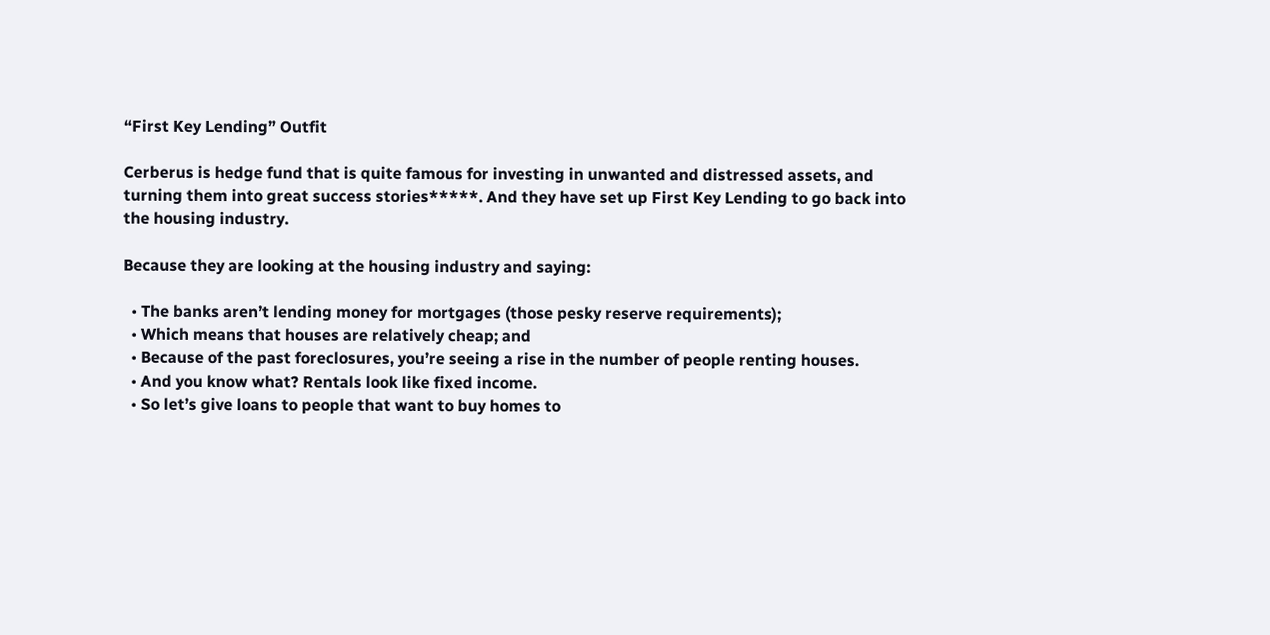“First Key Lending” Outfit

Cerberus is hedge fund that is quite famous for investing in unwanted and distressed assets, and turning them into great success stories*****. And they have set up First Key Lending to go back into the housing industry.

Because they are looking at the housing industry and saying:

  • The banks aren’t lending money for mortgages (those pesky reserve requirements);
  • Which means that houses are relatively cheap; and
  • Because of the past foreclosures, you’re seeing a rise in the number of people renting houses.
  • And you know what? Rentals look like fixed income.
  • So let’s give loans to people that want to buy homes to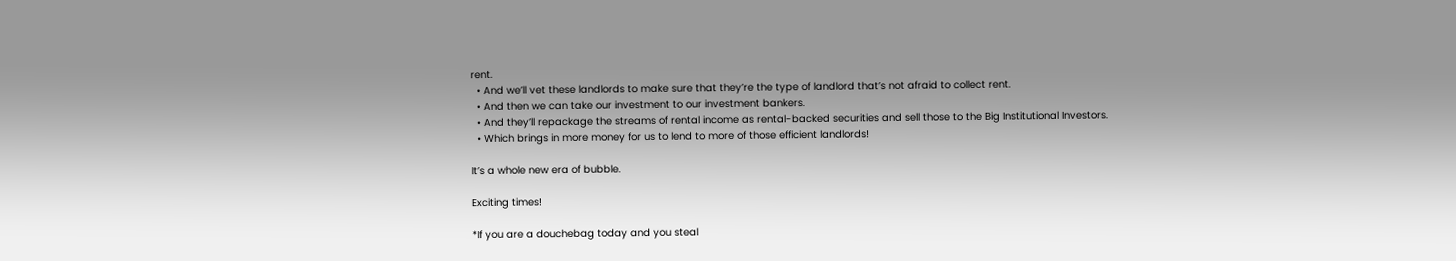rent.
  • And we’ll vet these landlords to make sure that they’re the type of landlord that’s not afraid to collect rent.
  • And then we can take our investment to our investment bankers.
  • And they’ll repackage the streams of rental income as rental-backed securities and sell those to the Big Institutional Investors.
  • Which brings in more money for us to lend to more of those efficient landlords!

It’s a whole new era of bubble.

Exciting times!

*If you are a douchebag today and you steal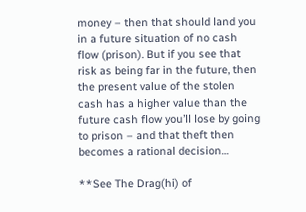money – then that should land you in a future situation of no cash flow (prison). But if you see that risk as being far in the future, then the present value of the stolen cash has a higher value than the future cash flow you’ll lose by going to prison – and that theft then becomes a rational decision…

**See The Drag(hi) of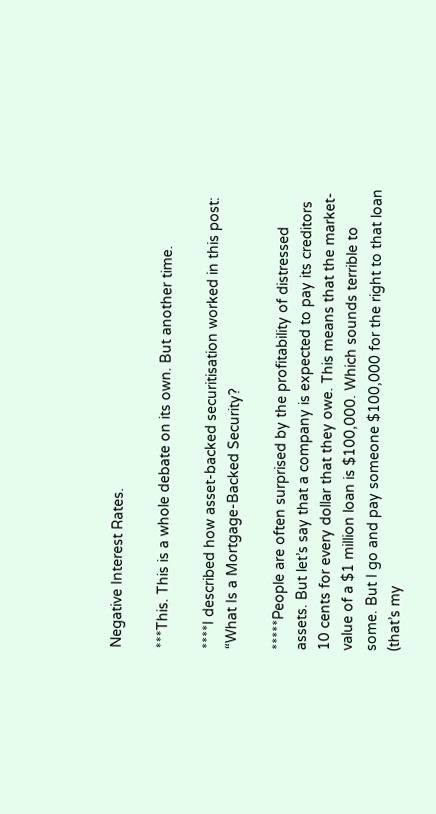Negative Interest Rates.

***This. This is a whole debate on its own. But another time.

****I described how asset-backed securitisation worked in this post: “What Is a Mortgage-Backed Security?

*****People are often surprised by the profitability of distressed assets. But let’s say that a company is expected to pay its creditors 10 cents for every dollar that they owe. This means that the market-value of a $1 million loan is $100,000. Which sounds terrible to some. But I go and pay someone $100,000 for the right to that loan (that’s my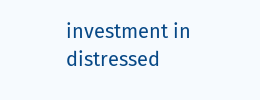investment in distressed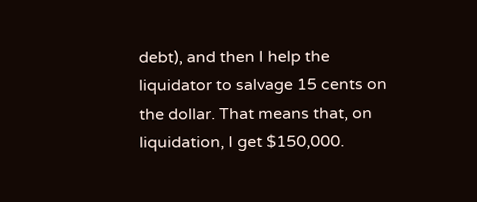debt), and then I help the liquidator to salvage 15 cents on the dollar. That means that, on liquidation, I get $150,000.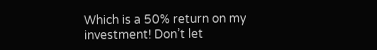Which is a 50% return on my investment! Don’t let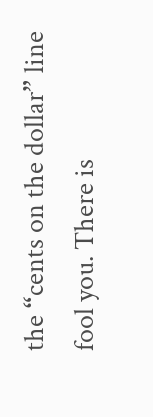the “cents on the dollar” line fool you. There is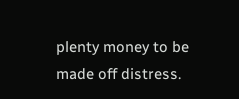plenty money to be made off distress.